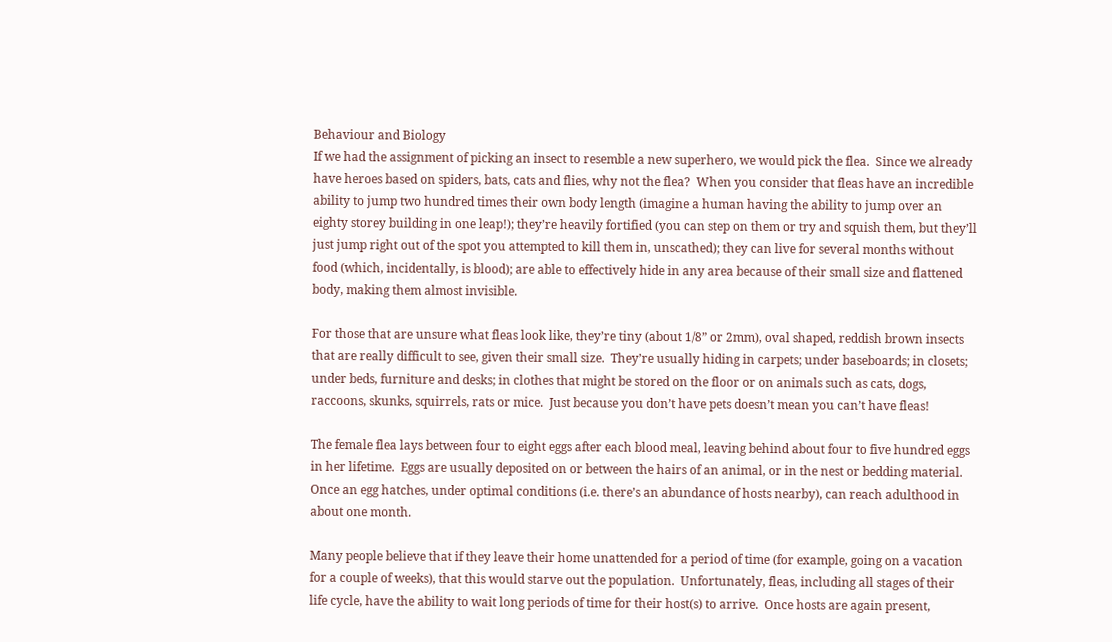Behaviour and Biology
If we had the assignment of picking an insect to resemble a new superhero, we would pick the flea.  Since we already have heroes based on spiders, bats, cats and flies, why not the flea?  When you consider that fleas have an incredible ability to jump two hundred times their own body length (imagine a human having the ability to jump over an eighty storey building in one leap!); they’re heavily fortified (you can step on them or try and squish them, but they’ll just jump right out of the spot you attempted to kill them in, unscathed); they can live for several months without food (which, incidentally, is blood); are able to effectively hide in any area because of their small size and flattened body, making them almost invisible.

For those that are unsure what fleas look like, they’re tiny (about 1/8” or 2mm), oval shaped, reddish brown insects that are really difficult to see, given their small size.  They’re usually hiding in carpets; under baseboards; in closets; under beds, furniture and desks; in clothes that might be stored on the floor or on animals such as cats, dogs, raccoons, skunks, squirrels, rats or mice.  Just because you don’t have pets doesn’t mean you can’t have fleas!

The female flea lays between four to eight eggs after each blood meal, leaving behind about four to five hundred eggs in her lifetime.  Eggs are usually deposited on or between the hairs of an animal, or in the nest or bedding material.  Once an egg hatches, under optimal conditions (i.e. there’s an abundance of hosts nearby), can reach adulthood in about one month.

Many people believe that if they leave their home unattended for a period of time (for example, going on a vacation for a couple of weeks), that this would starve out the population.  Unfortunately, fleas, including all stages of their life cycle, have the ability to wait long periods of time for their host(s) to arrive.  Once hosts are again present,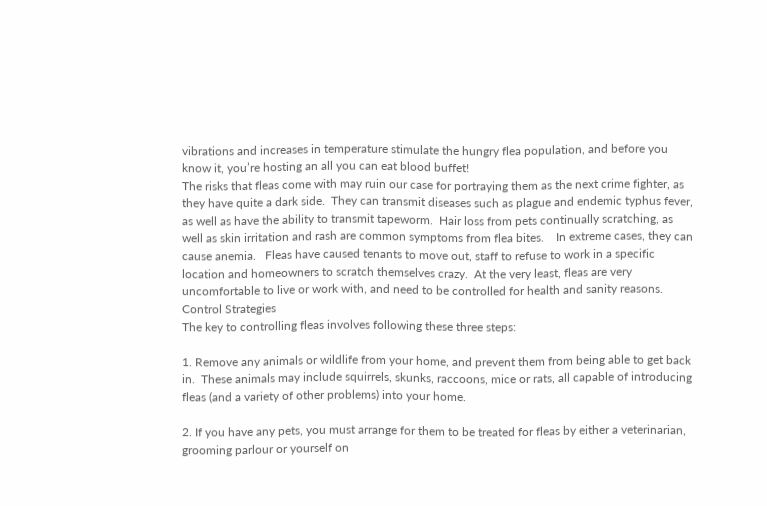vibrations and increases in temperature stimulate the hungry flea population, and before you know it, you’re hosting an all you can eat blood buffet!
The risks that fleas come with may ruin our case for portraying them as the next crime fighter, as they have quite a dark side.  They can transmit diseases such as plague and endemic typhus fever, as well as have the ability to transmit tapeworm.  Hair loss from pets continually scratching, as well as skin irritation and rash are common symptoms from flea bites.    In extreme cases, they can cause anemia.   Fleas have caused tenants to move out, staff to refuse to work in a specific location and homeowners to scratch themselves crazy.  At the very least, fleas are very uncomfortable to live or work with, and need to be controlled for health and sanity reasons.
Control Strategies
The key to controlling fleas involves following these three steps:

1. Remove any animals or wildlife from your home, and prevent them from being able to get back in.  These animals may include squirrels, skunks, raccoons, mice or rats, all capable of introducing fleas (and a variety of other problems) into your home.

2. If you have any pets, you must arrange for them to be treated for fleas by either a veterinarian, grooming parlour or yourself on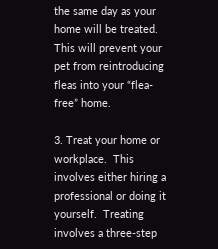the same day as your home will be treated.  This will prevent your pet from reintroducing fleas into your “flea-free” home.

3. Treat your home or workplace.  This involves either hiring a professional or doing it yourself.  Treating involves a three-step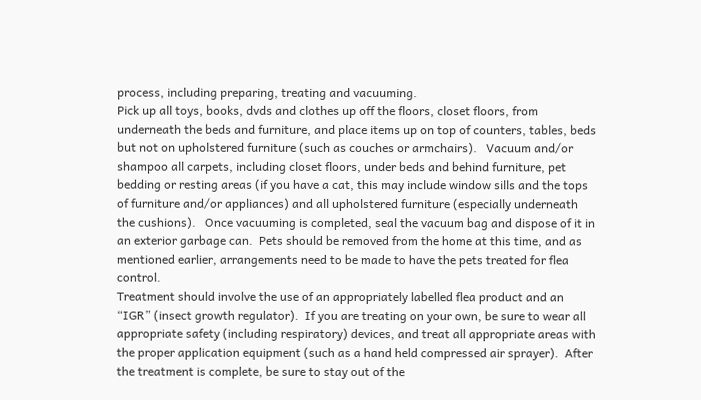process, including preparing, treating and vacuuming.
Pick up all toys, books, dvds and clothes up off the floors, closet floors, from underneath the beds and furniture, and place items up on top of counters, tables, beds but not on upholstered furniture (such as couches or armchairs).   Vacuum and/or shampoo all carpets, including closet floors, under beds and behind furniture, pet bedding or resting areas (if you have a cat, this may include window sills and the tops of furniture and/or appliances) and all upholstered furniture (especially underneath the cushions).   Once vacuuming is completed, seal the vacuum bag and dispose of it in an exterior garbage can.  Pets should be removed from the home at this time, and as mentioned earlier, arrangements need to be made to have the pets treated for flea control.
Treatment should involve the use of an appropriately labelled flea product and an “IGR” (insect growth regulator).  If you are treating on your own, be sure to wear all appropriate safety (including respiratory) devices, and treat all appropriate areas with the proper application equipment (such as a hand held compressed air sprayer).  After the treatment is complete, be sure to stay out of the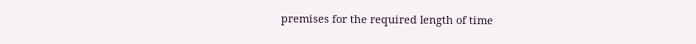premises for the required length of time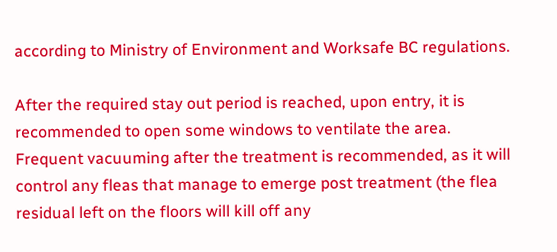according to Ministry of Environment and Worksafe BC regulations.

After the required stay out period is reached, upon entry, it is recommended to open some windows to ventilate the area.
Frequent vacuuming after the treatment is recommended, as it will control any fleas that manage to emerge post treatment (the flea residual left on the floors will kill off any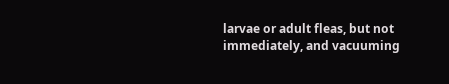larvae or adult fleas, but not immediately, and vacuuming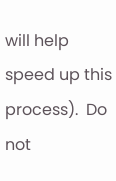will help speed up this process).  Do not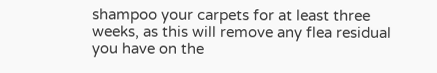shampoo your carpets for at least three weeks, as this will remove any flea residual you have on the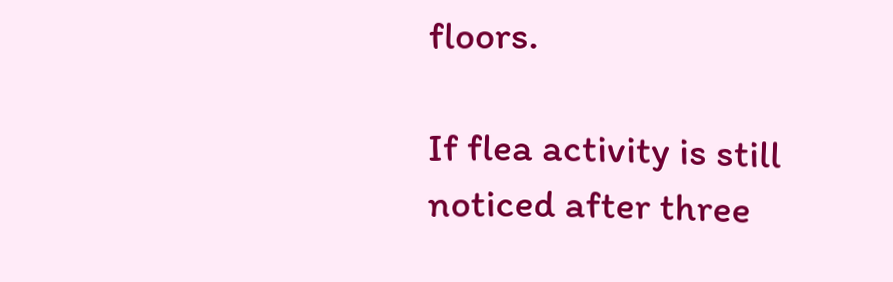floors.

If flea activity is still noticed after three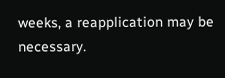weeks, a reapplication may be necessary.